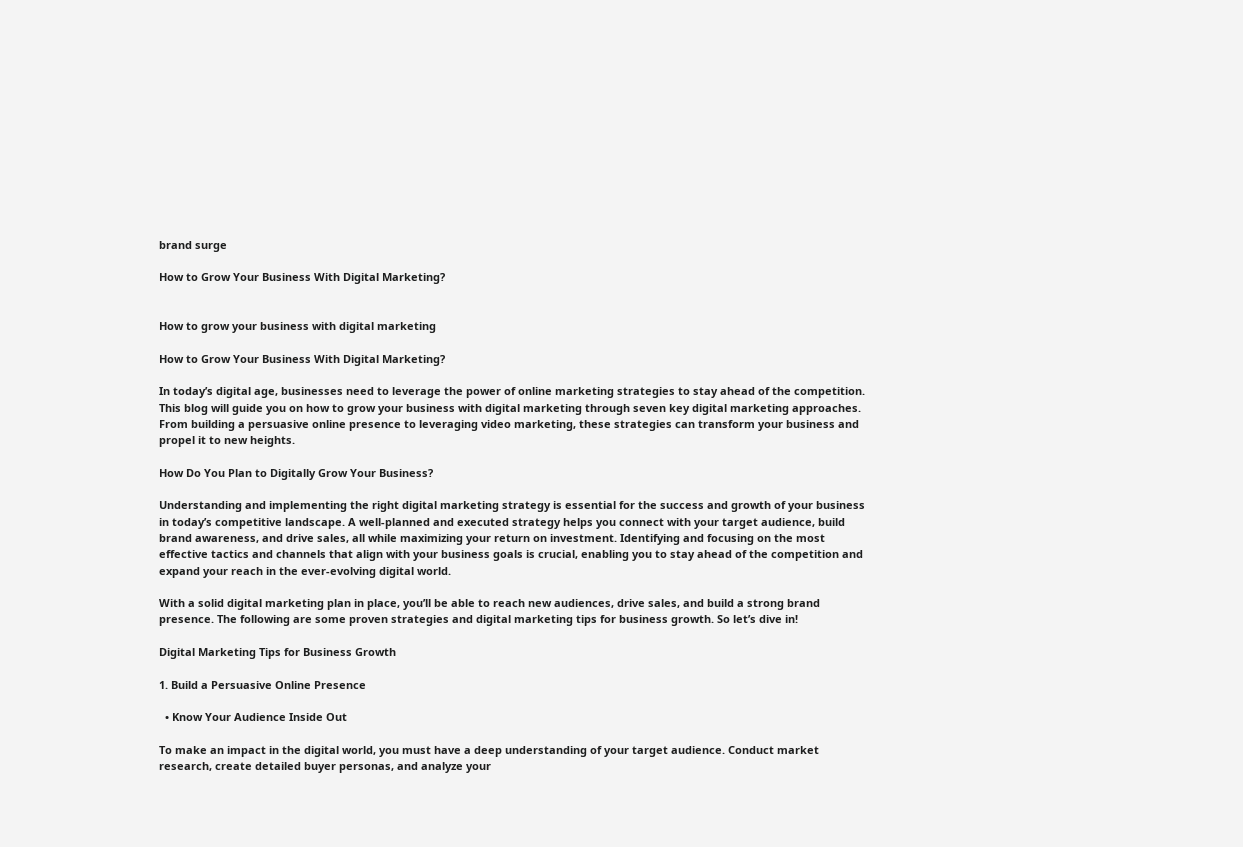brand surge

How to Grow Your Business With Digital Marketing?


How to grow your business with digital marketing

How to Grow Your Business With Digital Marketing?

In today’s digital age, businesses need to leverage the power of online marketing strategies to stay ahead of the competition. This blog will guide you on how to grow your business with digital marketing through seven key digital marketing approaches. From building a persuasive online presence to leveraging video marketing, these strategies can transform your business and propel it to new heights.

How Do You Plan to Digitally Grow Your Business?

Understanding and implementing the right digital marketing strategy is essential for the success and growth of your business in today’s competitive landscape. A well-planned and executed strategy helps you connect with your target audience, build brand awareness, and drive sales, all while maximizing your return on investment. Identifying and focusing on the most effective tactics and channels that align with your business goals is crucial, enabling you to stay ahead of the competition and expand your reach in the ever-evolving digital world.

With a solid digital marketing plan in place, you’ll be able to reach new audiences, drive sales, and build a strong brand presence. The following are some proven strategies and digital marketing tips for business growth. So let’s dive in!

Digital Marketing Tips for Business Growth

1. Build a Persuasive Online Presence

  • Know Your Audience Inside Out

To make an impact in the digital world, you must have a deep understanding of your target audience. Conduct market research, create detailed buyer personas, and analyze your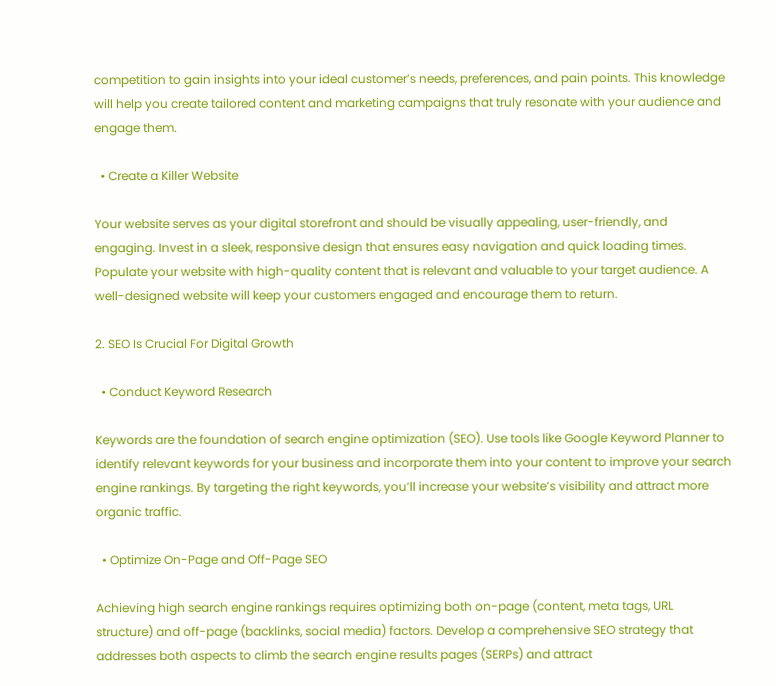competition to gain insights into your ideal customer’s needs, preferences, and pain points. This knowledge will help you create tailored content and marketing campaigns that truly resonate with your audience and engage them.

  • Create a Killer Website

Your website serves as your digital storefront and should be visually appealing, user-friendly, and engaging. Invest in a sleek, responsive design that ensures easy navigation and quick loading times. Populate your website with high-quality content that is relevant and valuable to your target audience. A well-designed website will keep your customers engaged and encourage them to return.

2. SEO Is Crucial For Digital Growth

  • Conduct Keyword Research

Keywords are the foundation of search engine optimization (SEO). Use tools like Google Keyword Planner to identify relevant keywords for your business and incorporate them into your content to improve your search engine rankings. By targeting the right keywords, you’ll increase your website’s visibility and attract more organic traffic.

  • Optimize On-Page and Off-Page SEO

Achieving high search engine rankings requires optimizing both on-page (content, meta tags, URL structure) and off-page (backlinks, social media) factors. Develop a comprehensive SEO strategy that addresses both aspects to climb the search engine results pages (SERPs) and attract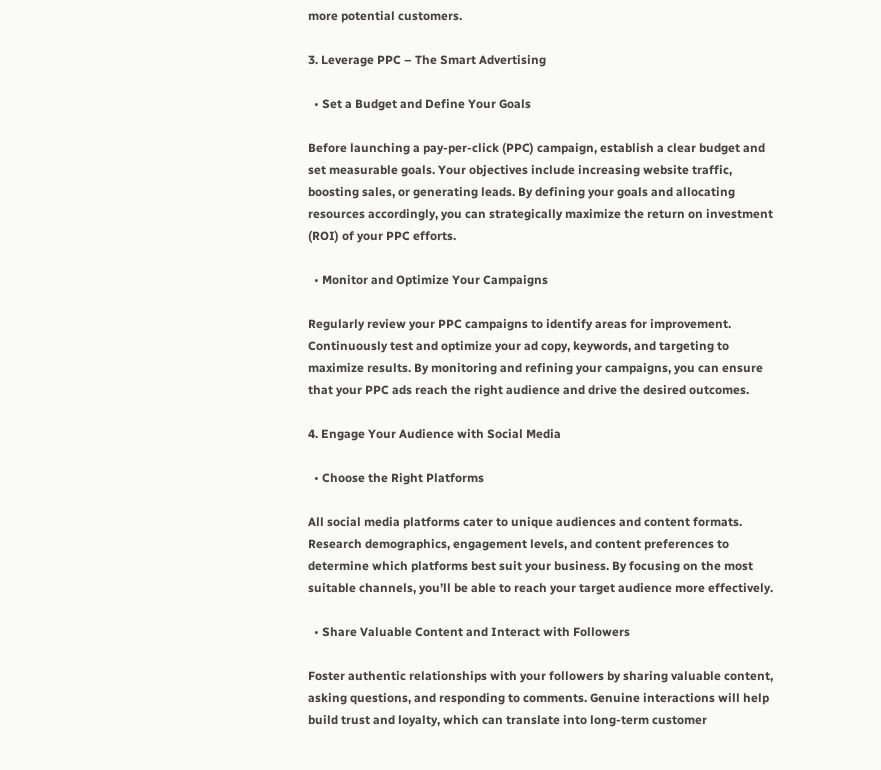more potential customers.

3. Leverage PPC – The Smart Advertising

  • Set a Budget and Define Your Goals

Before launching a pay-per-click (PPC) campaign, establish a clear budget and set measurable goals. Your objectives include increasing website traffic, boosting sales, or generating leads. By defining your goals and allocating resources accordingly, you can strategically maximize the return on investment (ROI) of your PPC efforts.

  • Monitor and Optimize Your Campaigns

Regularly review your PPC campaigns to identify areas for improvement. Continuously test and optimize your ad copy, keywords, and targeting to maximize results. By monitoring and refining your campaigns, you can ensure that your PPC ads reach the right audience and drive the desired outcomes.

4. Engage Your Audience with Social Media

  • Choose the Right Platforms

All social media platforms cater to unique audiences and content formats. Research demographics, engagement levels, and content preferences to determine which platforms best suit your business. By focusing on the most suitable channels, you’ll be able to reach your target audience more effectively.

  • Share Valuable Content and Interact with Followers

Foster authentic relationships with your followers by sharing valuable content, asking questions, and responding to comments. Genuine interactions will help build trust and loyalty, which can translate into long-term customer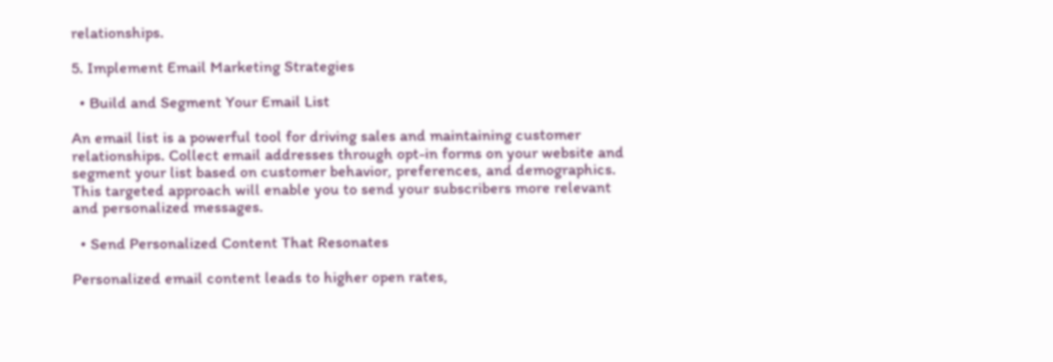relationships.

5. Implement Email Marketing Strategies

  • Build and Segment Your Email List

An email list is a powerful tool for driving sales and maintaining customer relationships. Collect email addresses through opt-in forms on your website and segment your list based on customer behavior, preferences, and demographics. This targeted approach will enable you to send your subscribers more relevant and personalized messages.

  • Send Personalized Content That Resonates

Personalized email content leads to higher open rates,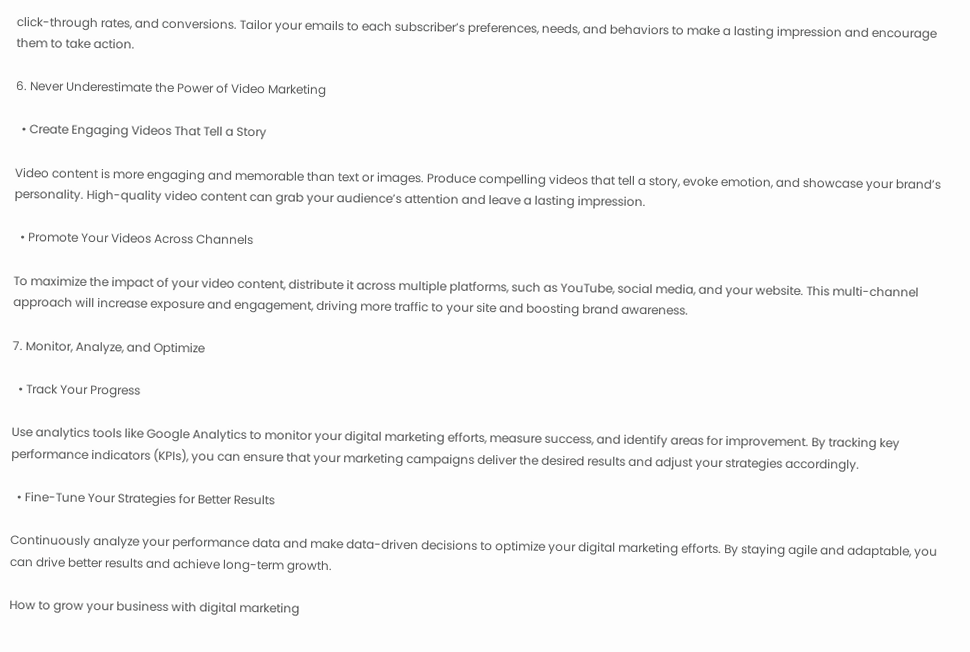click-through rates, and conversions. Tailor your emails to each subscriber’s preferences, needs, and behaviors to make a lasting impression and encourage them to take action.

6. Never Underestimate the Power of Video Marketing

  • Create Engaging Videos That Tell a Story

Video content is more engaging and memorable than text or images. Produce compelling videos that tell a story, evoke emotion, and showcase your brand’s personality. High-quality video content can grab your audience’s attention and leave a lasting impression.

  • Promote Your Videos Across Channels

To maximize the impact of your video content, distribute it across multiple platforms, such as YouTube, social media, and your website. This multi-channel approach will increase exposure and engagement, driving more traffic to your site and boosting brand awareness.

7. Monitor, Analyze, and Optimize

  • Track Your Progress

Use analytics tools like Google Analytics to monitor your digital marketing efforts, measure success, and identify areas for improvement. By tracking key performance indicators (KPIs), you can ensure that your marketing campaigns deliver the desired results and adjust your strategies accordingly.

  • Fine-Tune Your Strategies for Better Results

Continuously analyze your performance data and make data-driven decisions to optimize your digital marketing efforts. By staying agile and adaptable, you can drive better results and achieve long-term growth.

How to grow your business with digital marketing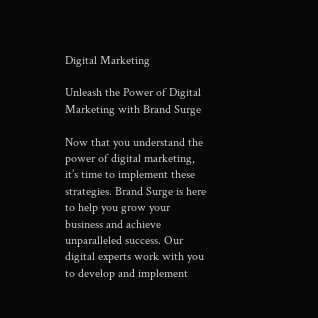Digital Marketing

Unleash the Power of Digital Marketing with Brand Surge

Now that you understand the power of digital marketing, it’s time to implement these strategies. Brand Surge is here to help you grow your business and achieve unparalleled success. Our digital experts work with you to develop and implement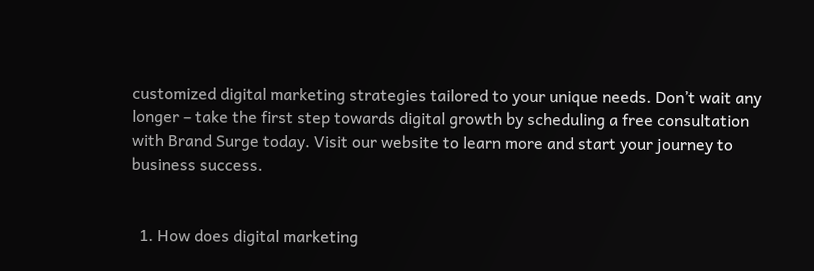customized digital marketing strategies tailored to your unique needs. Don’t wait any longer – take the first step towards digital growth by scheduling a free consultation with Brand Surge today. Visit our website to learn more and start your journey to business success.


  1. How does digital marketing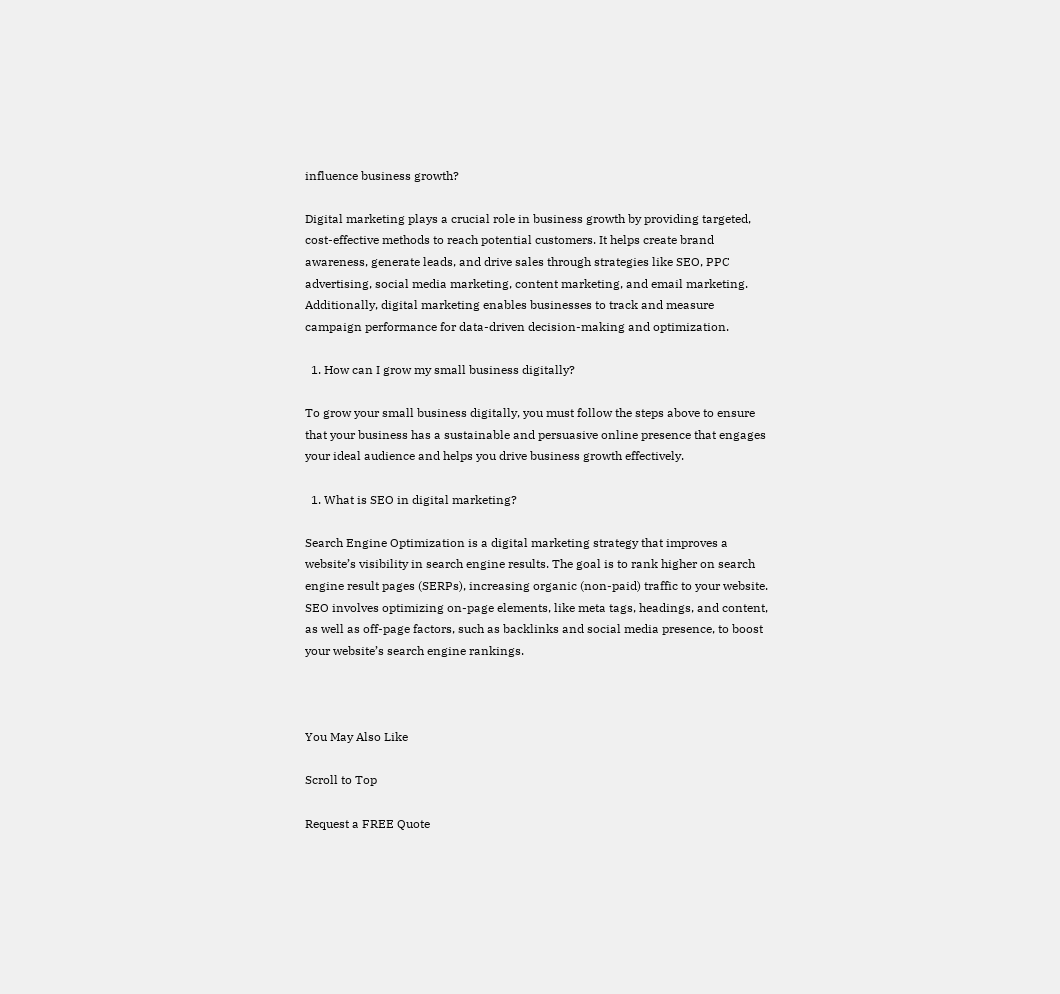influence business growth?

Digital marketing plays a crucial role in business growth by providing targeted, cost-effective methods to reach potential customers. It helps create brand awareness, generate leads, and drive sales through strategies like SEO, PPC advertising, social media marketing, content marketing, and email marketing. Additionally, digital marketing enables businesses to track and measure campaign performance for data-driven decision-making and optimization.

  1. How can I grow my small business digitally?

To grow your small business digitally, you must follow the steps above to ensure that your business has a sustainable and persuasive online presence that engages your ideal audience and helps you drive business growth effectively.

  1. What is SEO in digital marketing?

Search Engine Optimization is a digital marketing strategy that improves a website’s visibility in search engine results. The goal is to rank higher on search engine result pages (SERPs), increasing organic (non-paid) traffic to your website. SEO involves optimizing on-page elements, like meta tags, headings, and content, as well as off-page factors, such as backlinks and social media presence, to boost your website’s search engine rankings.



You May Also Like

Scroll to Top

Request a FREE Quote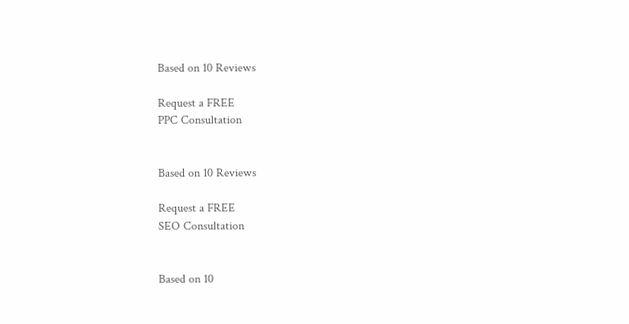Based on 10 Reviews

Request a FREE
PPC Consultation


Based on 10 Reviews

Request a FREE
SEO Consultation


Based on 10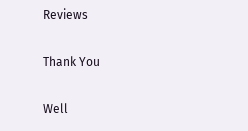Reviews

Thank You

Well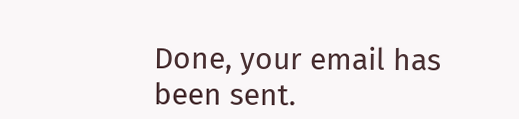Done, your email has been sent.